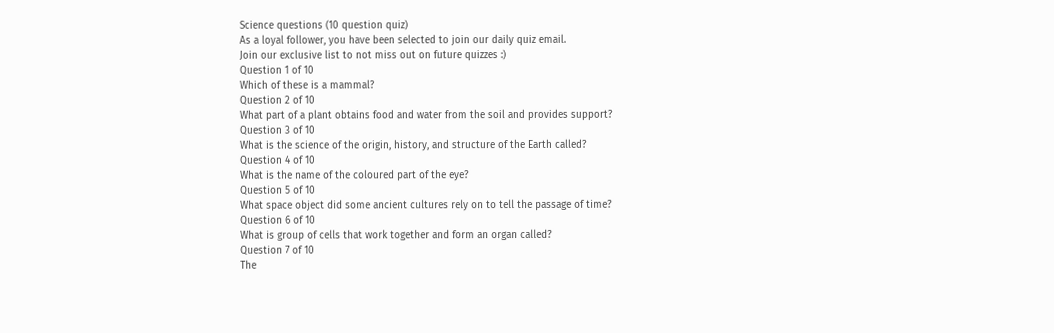Science questions (10 question quiz)
As a loyal follower, you have been selected to join our daily quiz email.
Join our exclusive list to not miss out on future quizzes :)
Question 1 of 10
Which of these is a mammal?
Question 2 of 10
What part of a plant obtains food and water from the soil and provides support?
Question 3 of 10
What is the science of the origin, history, and structure of the Earth called?
Question 4 of 10
What is the name of the coloured part of the eye?
Question 5 of 10
What space object did some ancient cultures rely on to tell the passage of time?
Question 6 of 10
What is group of cells that work together and form an organ called?
Question 7 of 10
The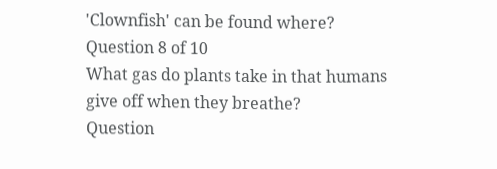'Clownfish' can be found where?
Question 8 of 10
What gas do plants take in that humans give off when they breathe?
Question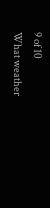9 of 10
What weather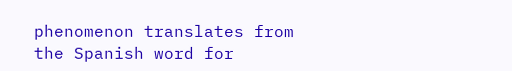phenomenon translates from the Spanish word for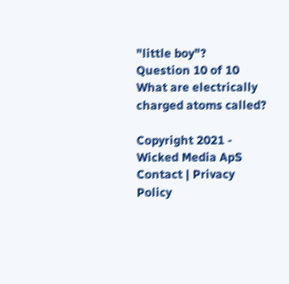"little boy"?
Question 10 of 10
What are electrically charged atoms called?

Copyright 2021 - Wicked Media ApS
Contact | Privacy Policy